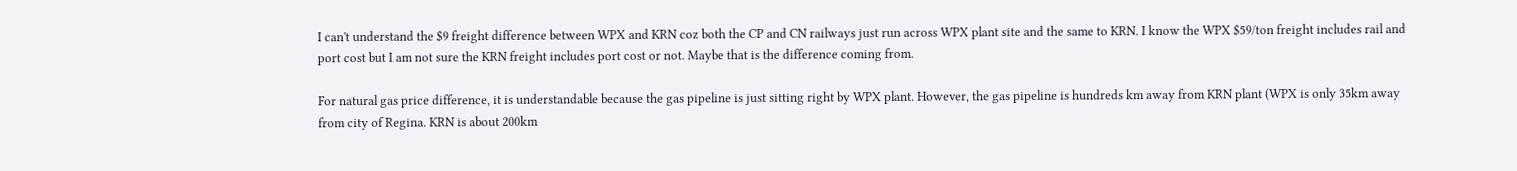I can't understand the $9 freight difference between WPX and KRN coz both the CP and CN railways just run across WPX plant site and the same to KRN. I know the WPX $59/ton freight includes rail and port cost but I am not sure the KRN freight includes port cost or not. Maybe that is the difference coming from.

For natural gas price difference, it is understandable because the gas pipeline is just sitting right by WPX plant. However, the gas pipeline is hundreds km away from KRN plant (WPX is only 35km away from city of Regina. KRN is about 200km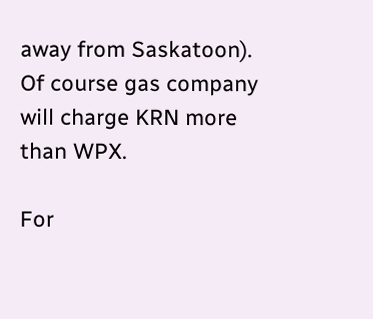away from Saskatoon). Of course gas company will charge KRN more than WPX.

For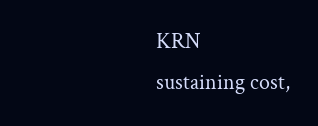KRN sustaining cost,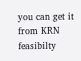you can get it from KRN feasibilty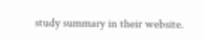study summary in their website.